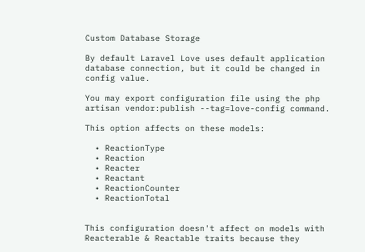Custom Database Storage

By default Laravel Love uses default application database connection, but it could be changed in config value.

You may export configuration file using the php artisan vendor:publish --tag=love-config command.

This option affects on these models:

  • ReactionType
  • Reaction
  • Reacter
  • Reactant
  • ReactionCounter
  • ReactionTotal


This configuration doesn't affect on models with Reacterable & Reactable traits because they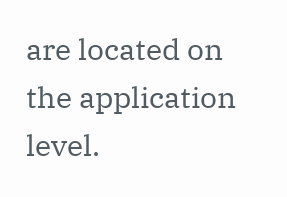are located on the application level.